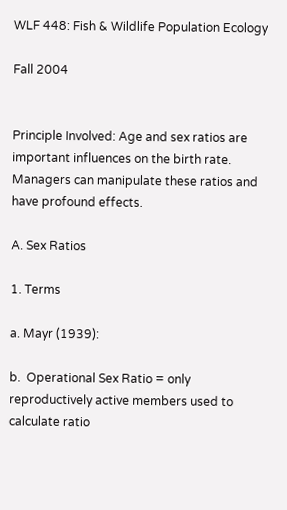WLF 448: Fish & Wildlife Population Ecology

Fall 2004


Principle Involved: Age and sex ratios are important influences on the birth rate. Managers can manipulate these ratios and have profound effects.

A. Sex Ratios

1. Terms

a. Mayr (1939):

b.  Operational Sex Ratio = only reproductively active members used to calculate ratio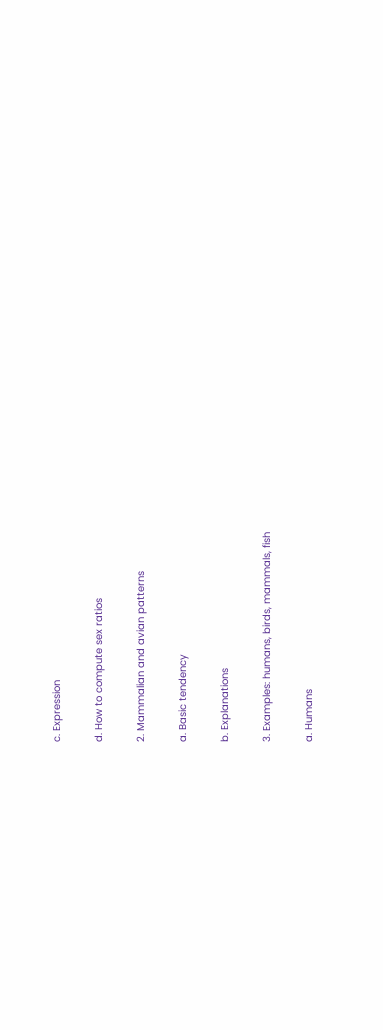c. Expression

d. How to compute sex ratios

2. Mammalian and avian patterns

a. Basic tendency

b. Explanations

3. Examples: humans, birds, mammals, fish

a. Humans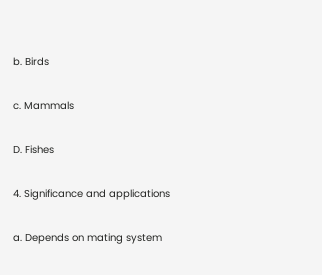b. Birds

c. Mammals

D. Fishes

4. Significance and applications

a. Depends on mating system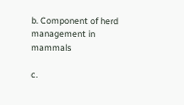b. Component of herd management in mammals

c.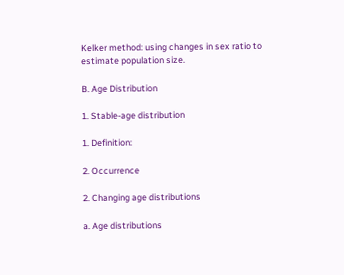Kelker method: using changes in sex ratio to estimate population size.

B. Age Distribution

1. Stable-age distribution

1. Definition:

2. Occurrence

2. Changing age distributions

a. Age distributions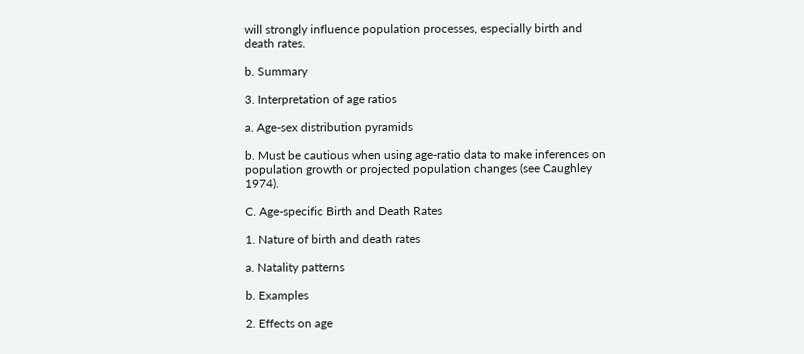will strongly influence population processes, especially birth and death rates.

b. Summary

3. Interpretation of age ratios

a. Age-sex distribution pyramids

b. Must be cautious when using age-ratio data to make inferences on population growth or projected population changes (see Caughley 1974).

C. Age-specific Birth and Death Rates

1. Nature of birth and death rates

a. Natality patterns

b. Examples

2. Effects on age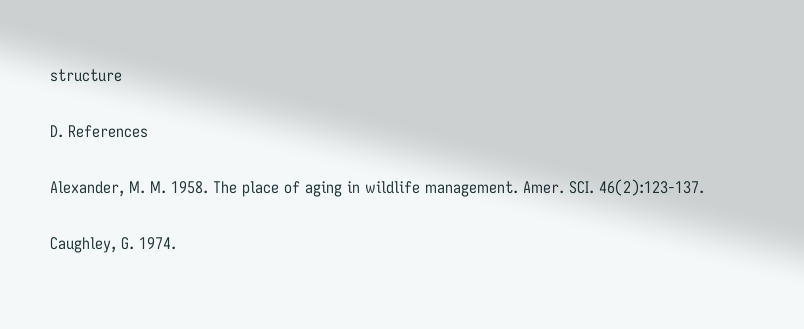structure

D. References

Alexander, M. M. 1958. The place of aging in wildlife management. Amer. SCI. 46(2):123-137.

Caughley, G. 1974.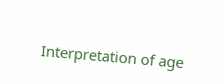Interpretation of age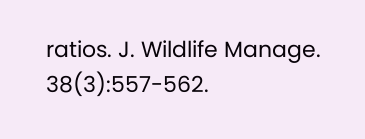ratios. J. Wildlife Manage. 38(3):557-562.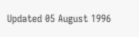Updated 05 August 1996